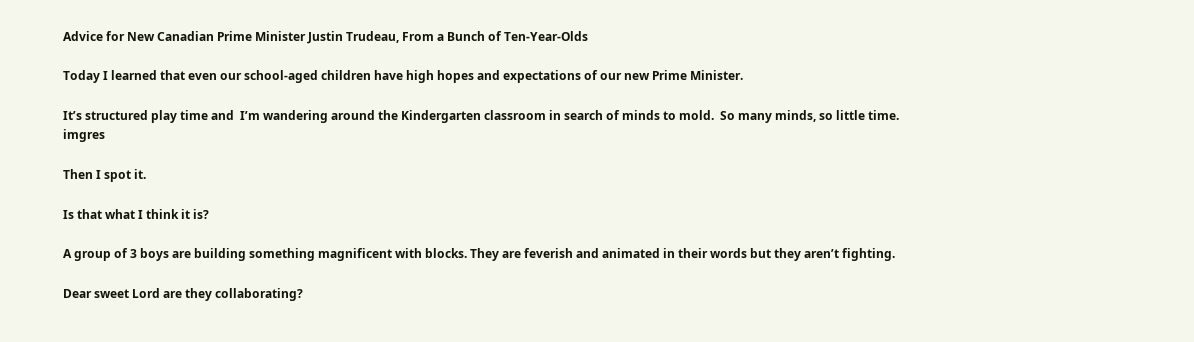Advice for New Canadian Prime Minister Justin Trudeau, From a Bunch of Ten-Year-Olds

Today I learned that even our school-aged children have high hopes and expectations of our new Prime Minister.

It’s structured play time and  I’m wandering around the Kindergarten classroom in search of minds to mold.  So many minds, so little time.  imgres

Then I spot it.

Is that what I think it is?

A group of 3 boys are building something magnificent with blocks. They are feverish and animated in their words but they aren’t fighting.

Dear sweet Lord are they collaborating?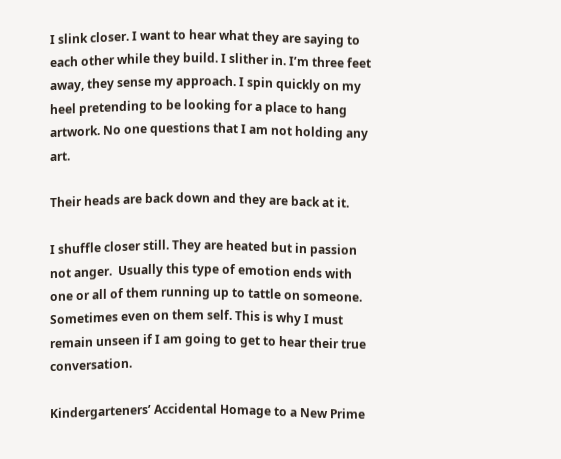I slink closer. I want to hear what they are saying to each other while they build. I slither in. I’m three feet away, they sense my approach. I spin quickly on my heel pretending to be looking for a place to hang artwork. No one questions that I am not holding any art.

Their heads are back down and they are back at it.

I shuffle closer still. They are heated but in passion not anger.  Usually this type of emotion ends with one or all of them running up to tattle on someone. Sometimes even on them self. This is why I must remain unseen if I am going to get to hear their true conversation.

Kindergarteners’ Accidental Homage to a New Prime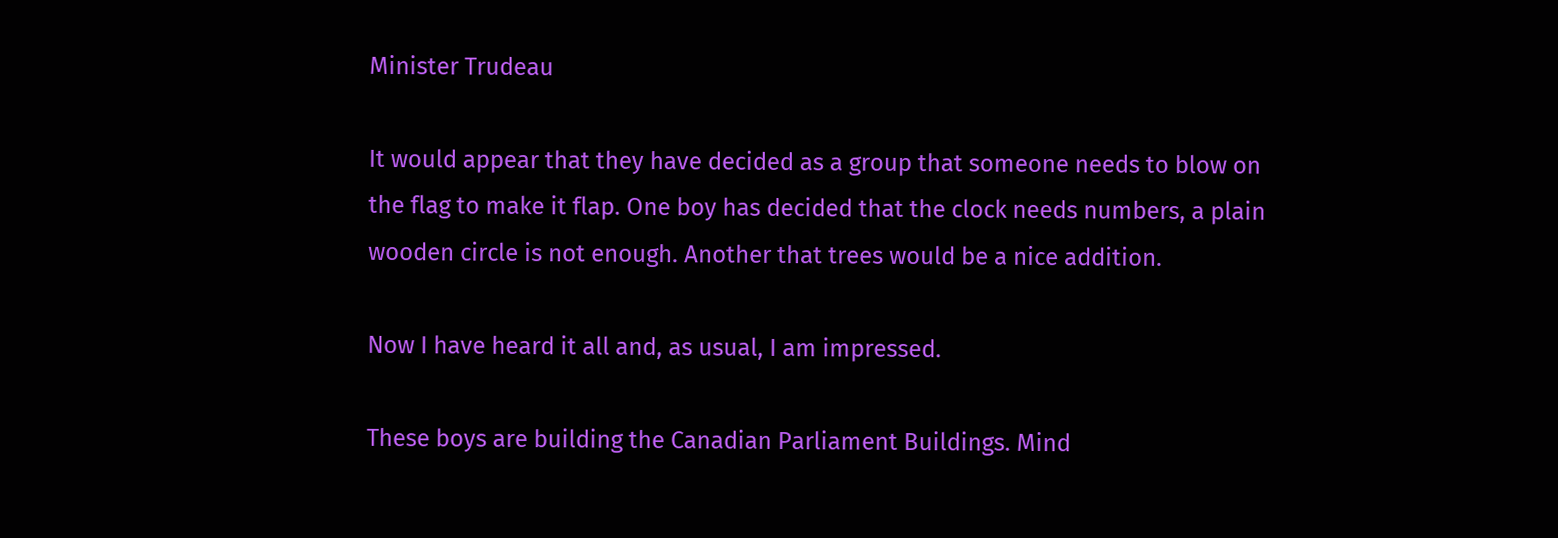Minister Trudeau

It would appear that they have decided as a group that someone needs to blow on the flag to make it flap. One boy has decided that the clock needs numbers, a plain wooden circle is not enough. Another that trees would be a nice addition.

Now I have heard it all and, as usual, I am impressed.

These boys are building the Canadian Parliament Buildings. Mind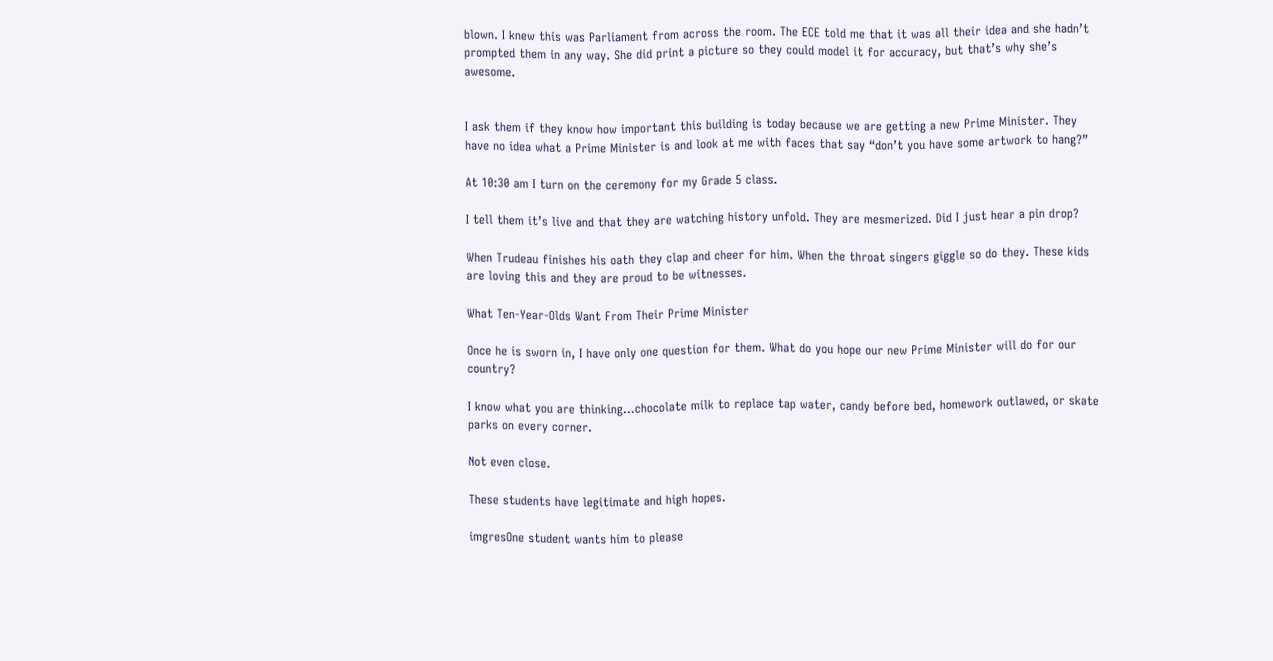blown. I knew this was Parliament from across the room. The ECE told me that it was all their idea and she hadn’t prompted them in any way. She did print a picture so they could model it for accuracy, but that’s why she’s awesome.


I ask them if they know how important this building is today because we are getting a new Prime Minister. They have no idea what a Prime Minister is and look at me with faces that say “don’t you have some artwork to hang?”

At 10:30 am I turn on the ceremony for my Grade 5 class.

I tell them it’s live and that they are watching history unfold. They are mesmerized. Did I just hear a pin drop?

When Trudeau finishes his oath they clap and cheer for him. When the throat singers giggle so do they. These kids are loving this and they are proud to be witnesses.

What Ten-Year-Olds Want From Their Prime Minister

Once he is sworn in, I have only one question for them. What do you hope our new Prime Minister will do for our country?

I know what you are thinking…chocolate milk to replace tap water, candy before bed, homework outlawed, or skate parks on every corner.

Not even close.

These students have legitimate and high hopes.

imgresOne student wants him to please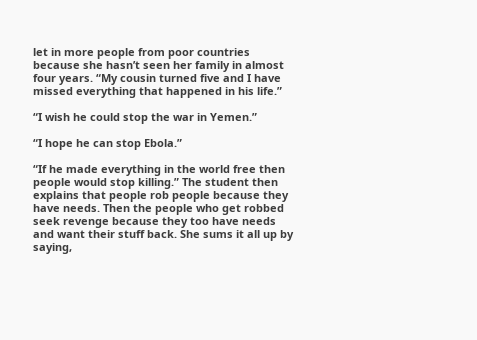let in more people from poor countries because she hasn’t seen her family in almost four years. “My cousin turned five and I have missed everything that happened in his life.”

“I wish he could stop the war in Yemen.”

“I hope he can stop Ebola.”

“If he made everything in the world free then people would stop killing.” The student then explains that people rob people because they have needs. Then the people who get robbed seek revenge because they too have needs and want their stuff back. She sums it all up by saying,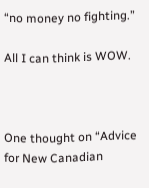“no money no fighting.”

All I can think is WOW.



One thought on “Advice for New Canadian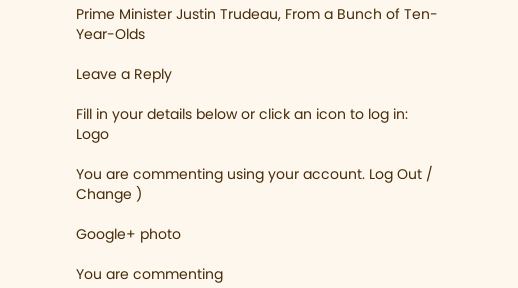Prime Minister Justin Trudeau, From a Bunch of Ten-Year-Olds

Leave a Reply

Fill in your details below or click an icon to log in: Logo

You are commenting using your account. Log Out /  Change )

Google+ photo

You are commenting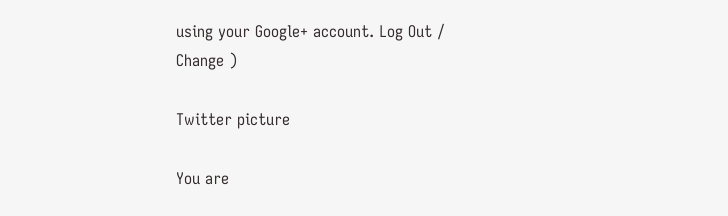using your Google+ account. Log Out /  Change )

Twitter picture

You are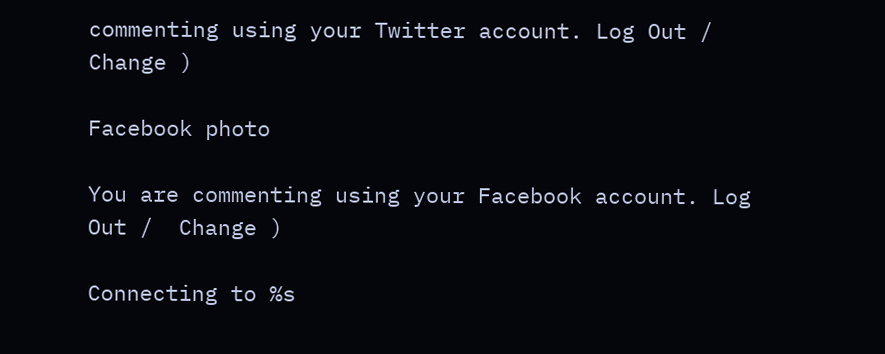commenting using your Twitter account. Log Out /  Change )

Facebook photo

You are commenting using your Facebook account. Log Out /  Change )

Connecting to %s